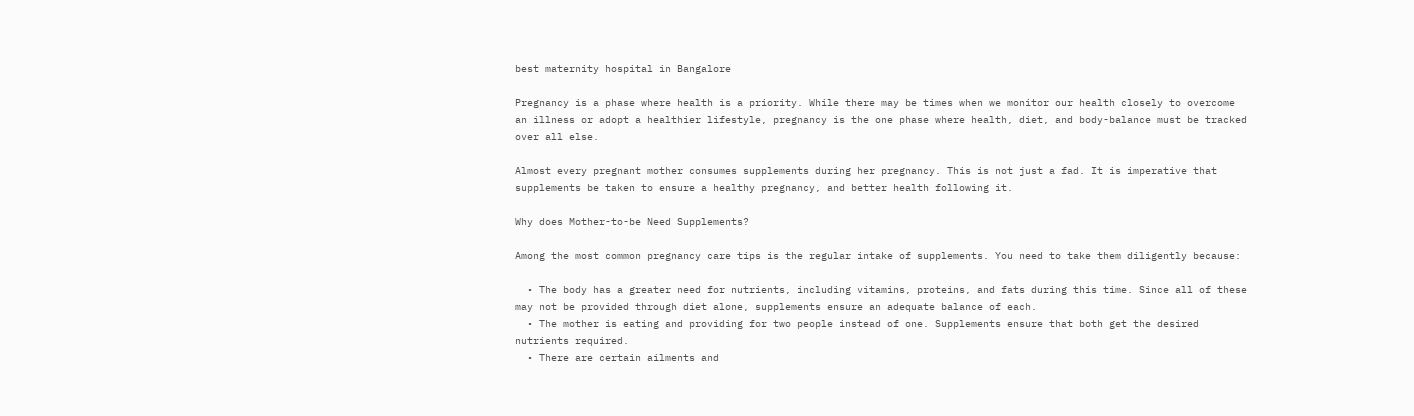best maternity hospital in Bangalore

Pregnancy is a phase where health is a priority. While there may be times when we monitor our health closely to overcome an illness or adopt a healthier lifestyle, pregnancy is the one phase where health, diet, and body-balance must be tracked over all else.

Almost every pregnant mother consumes supplements during her pregnancy. This is not just a fad. It is imperative that supplements be taken to ensure a healthy pregnancy, and better health following it.

Why does Mother-to-be Need Supplements?

Among the most common pregnancy care tips is the regular intake of supplements. You need to take them diligently because:

  • The body has a greater need for nutrients, including vitamins, proteins, and fats during this time. Since all of these may not be provided through diet alone, supplements ensure an adequate balance of each.
  • The mother is eating and providing for two people instead of one. Supplements ensure that both get the desired nutrients required.
  • There are certain ailments and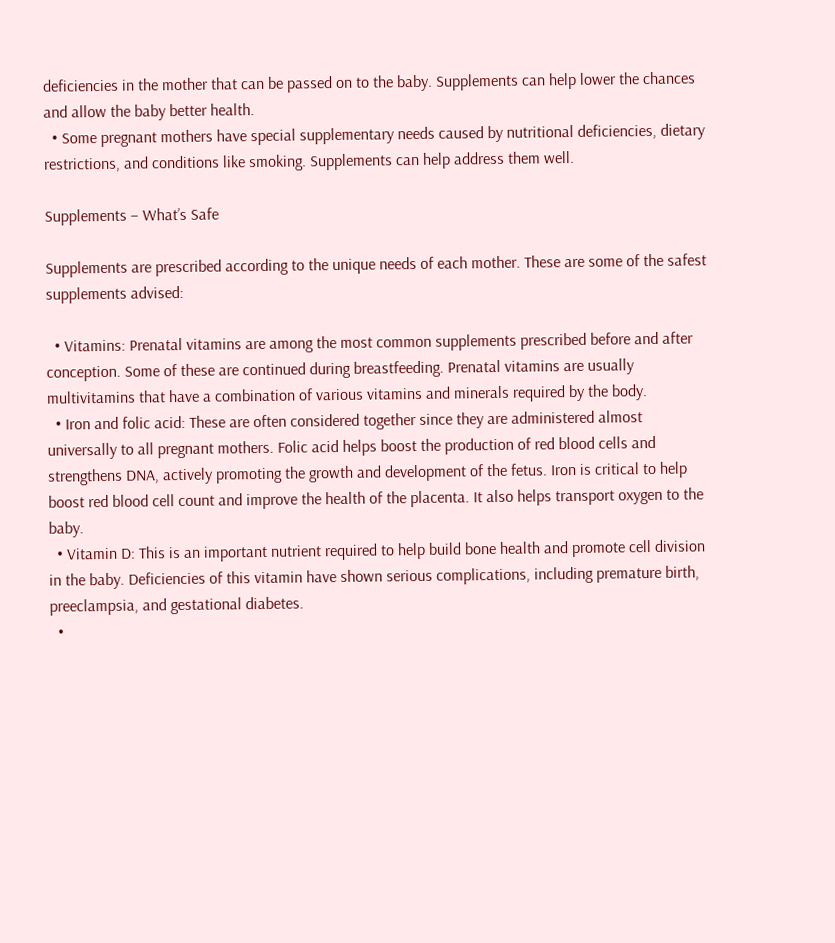deficiencies in the mother that can be passed on to the baby. Supplements can help lower the chances and allow the baby better health.
  • Some pregnant mothers have special supplementary needs caused by nutritional deficiencies, dietary restrictions, and conditions like smoking. Supplements can help address them well.

Supplements – What’s Safe

Supplements are prescribed according to the unique needs of each mother. These are some of the safest supplements advised:

  • Vitamins: Prenatal vitamins are among the most common supplements prescribed before and after conception. Some of these are continued during breastfeeding. Prenatal vitamins are usually multivitamins that have a combination of various vitamins and minerals required by the body.
  • Iron and folic acid: These are often considered together since they are administered almost universally to all pregnant mothers. Folic acid helps boost the production of red blood cells and strengthens DNA, actively promoting the growth and development of the fetus. Iron is critical to help boost red blood cell count and improve the health of the placenta. It also helps transport oxygen to the baby.
  • Vitamin D: This is an important nutrient required to help build bone health and promote cell division in the baby. Deficiencies of this vitamin have shown serious complications, including premature birth, preeclampsia, and gestational diabetes.
  •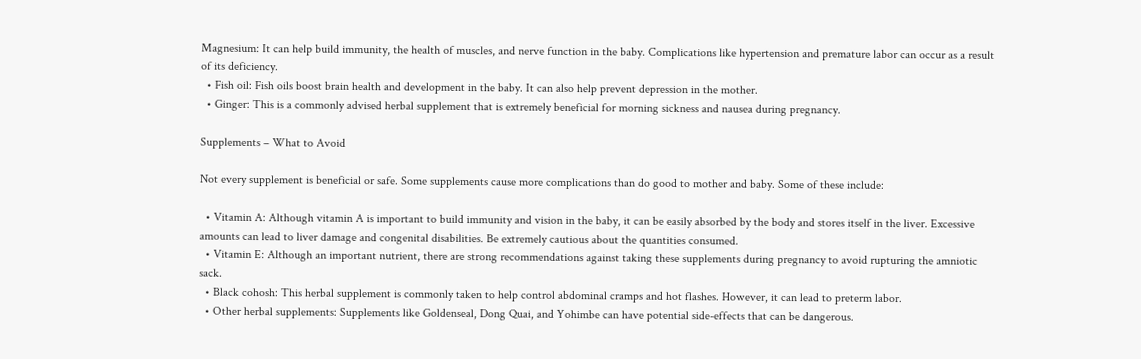Magnesium: It can help build immunity, the health of muscles, and nerve function in the baby. Complications like hypertension and premature labor can occur as a result of its deficiency.
  • Fish oil: Fish oils boost brain health and development in the baby. It can also help prevent depression in the mother.
  • Ginger: This is a commonly advised herbal supplement that is extremely beneficial for morning sickness and nausea during pregnancy.

Supplements – What to Avoid

Not every supplement is beneficial or safe. Some supplements cause more complications than do good to mother and baby. Some of these include:

  • Vitamin A: Although vitamin A is important to build immunity and vision in the baby, it can be easily absorbed by the body and stores itself in the liver. Excessive amounts can lead to liver damage and congenital disabilities. Be extremely cautious about the quantities consumed.
  • Vitamin E: Although an important nutrient, there are strong recommendations against taking these supplements during pregnancy to avoid rupturing the amniotic sack.
  • Black cohosh: This herbal supplement is commonly taken to help control abdominal cramps and hot flashes. However, it can lead to preterm labor.
  • Other herbal supplements: Supplements like Goldenseal, Dong Quai, and Yohimbe can have potential side-effects that can be dangerous.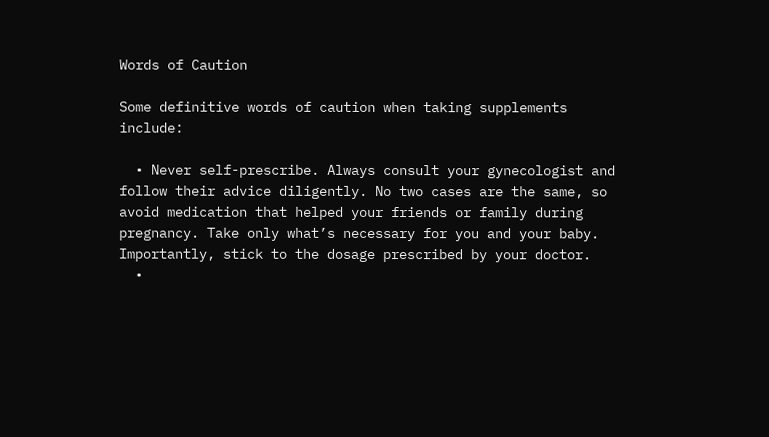Words of Caution

Some definitive words of caution when taking supplements include:

  • Never self-prescribe. Always consult your gynecologist and follow their advice diligently. No two cases are the same, so avoid medication that helped your friends or family during pregnancy. Take only what’s necessary for you and your baby. Importantly, stick to the dosage prescribed by your doctor.
  •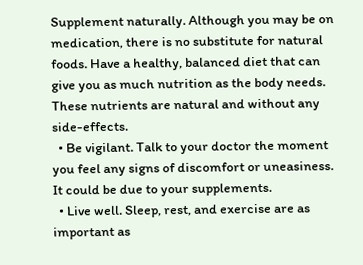Supplement naturally. Although you may be on medication, there is no substitute for natural foods. Have a healthy, balanced diet that can give you as much nutrition as the body needs. These nutrients are natural and without any side-effects.
  • Be vigilant. Talk to your doctor the moment you feel any signs of discomfort or uneasiness. It could be due to your supplements.
  • Live well. Sleep, rest, and exercise are as important as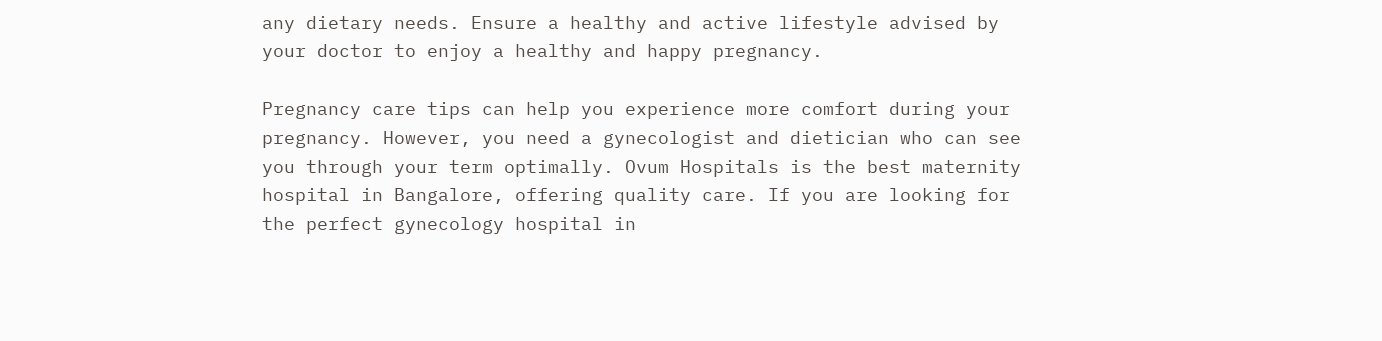any dietary needs. Ensure a healthy and active lifestyle advised by your doctor to enjoy a healthy and happy pregnancy.

Pregnancy care tips can help you experience more comfort during your pregnancy. However, you need a gynecologist and dietician who can see you through your term optimally. Ovum Hospitals is the best maternity hospital in Bangalore, offering quality care. If you are looking for the perfect gynecology hospital in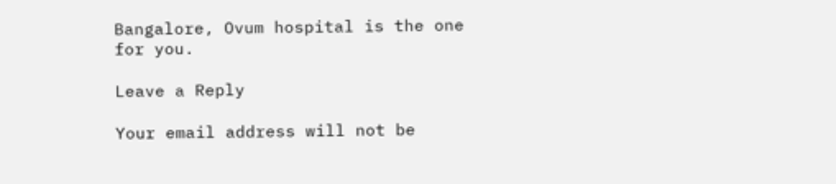Bangalore, Ovum hospital is the one for you.

Leave a Reply

Your email address will not be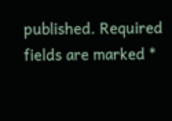published. Required fields are marked *